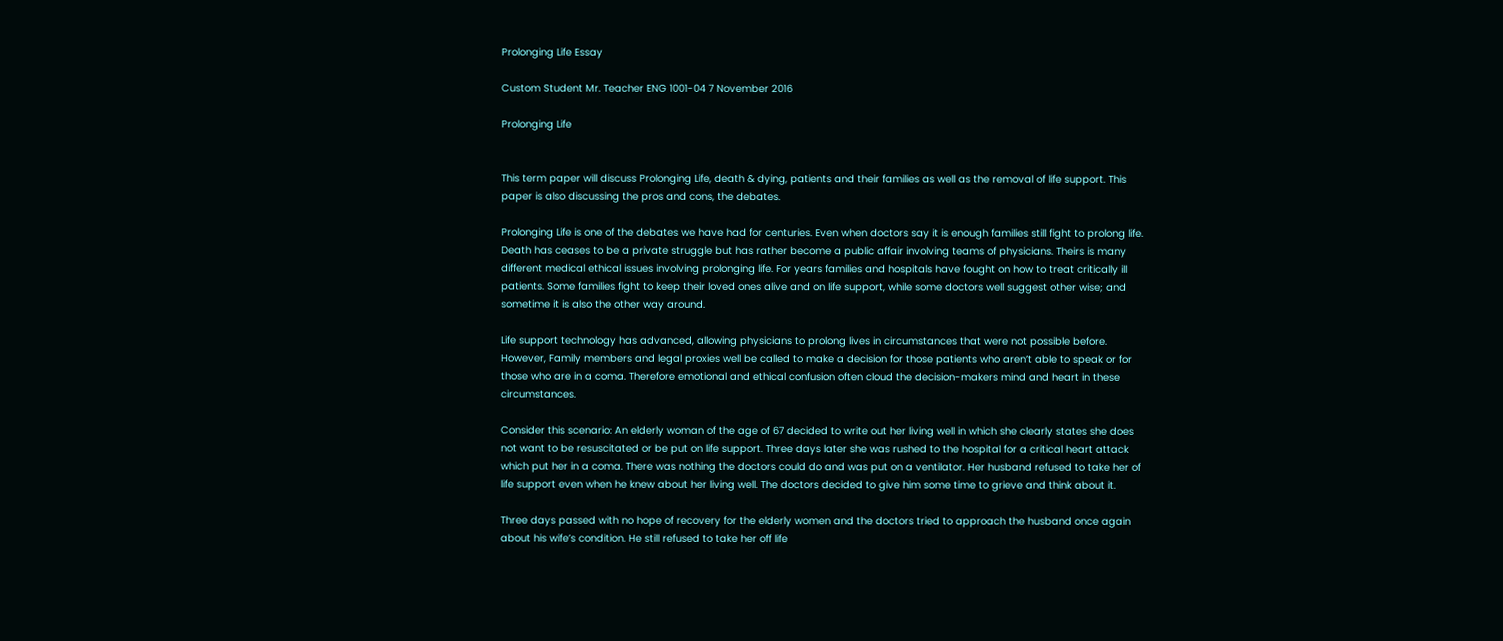Prolonging Life Essay

Custom Student Mr. Teacher ENG 1001-04 7 November 2016

Prolonging Life


This term paper will discuss Prolonging Life, death & dying, patients and their families as well as the removal of life support. This paper is also discussing the pros and cons, the debates.

Prolonging Life is one of the debates we have had for centuries. Even when doctors say it is enough families still fight to prolong life. Death has ceases to be a private struggle but has rather become a public affair involving teams of physicians. Theirs is many different medical ethical issues involving prolonging life. For years families and hospitals have fought on how to treat critically ill patients. Some families fight to keep their loved ones alive and on life support, while some doctors well suggest other wise; and sometime it is also the other way around.

Life support technology has advanced, allowing physicians to prolong lives in circumstances that were not possible before. However, Family members and legal proxies well be called to make a decision for those patients who aren’t able to speak or for those who are in a coma. Therefore emotional and ethical confusion often cloud the decision-makers mind and heart in these circumstances.

Consider this scenario: An elderly woman of the age of 67 decided to write out her living well in which she clearly states she does not want to be resuscitated or be put on life support. Three days later she was rushed to the hospital for a critical heart attack which put her in a coma. There was nothing the doctors could do and was put on a ventilator. Her husband refused to take her of life support even when he knew about her living well. The doctors decided to give him some time to grieve and think about it.

Three days passed with no hope of recovery for the elderly women and the doctors tried to approach the husband once again about his wife’s condition. He still refused to take her off life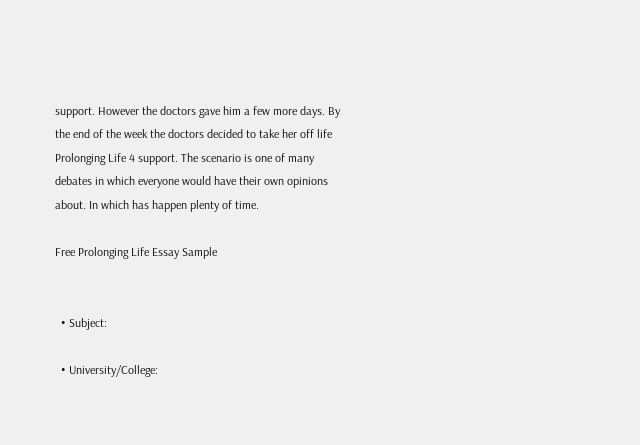support. However the doctors gave him a few more days. By the end of the week the doctors decided to take her off life Prolonging Life 4 support. The scenario is one of many debates in which everyone would have their own opinions about. In which has happen plenty of time.

Free Prolonging Life Essay Sample


  • Subject:

  • University/College: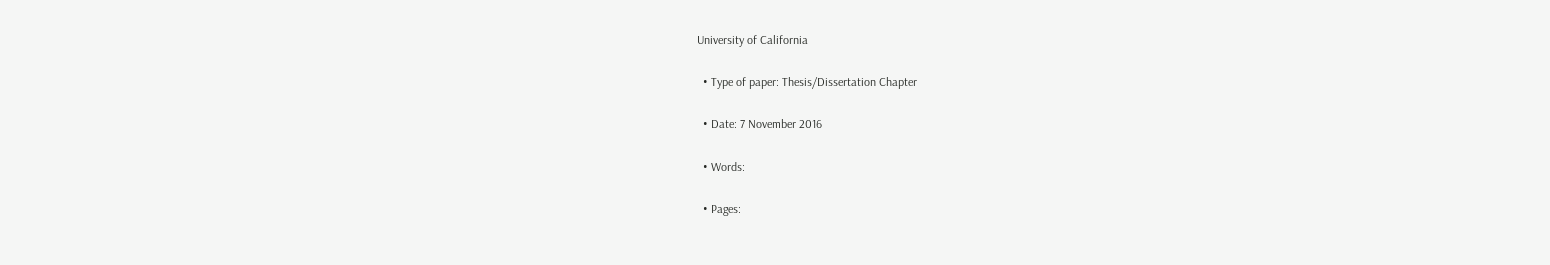University of California

  • Type of paper: Thesis/Dissertation Chapter

  • Date: 7 November 2016

  • Words:

  • Pages: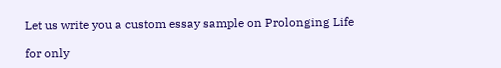Let us write you a custom essay sample on Prolonging Life

for only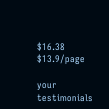$16.38 $13.9/page

your testimonials